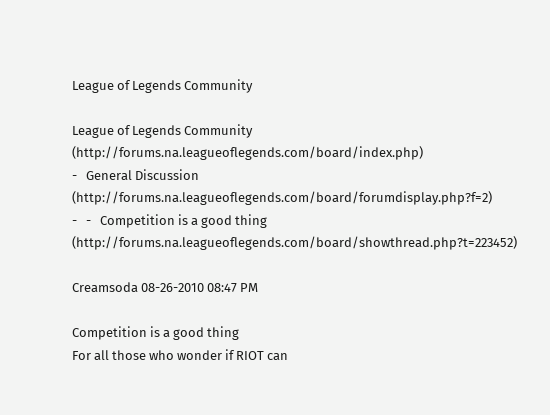League of Legends Community

League of Legends Community (http://forums.na.leagueoflegends.com/board/index.php)
-   General Discussion (http://forums.na.leagueoflegends.com/board/forumdisplay.php?f=2)
-   -   Competition is a good thing (http://forums.na.leagueoflegends.com/board/showthread.php?t=223452)

Creamsoda 08-26-2010 08:47 PM

Competition is a good thing
For all those who wonder if RIOT can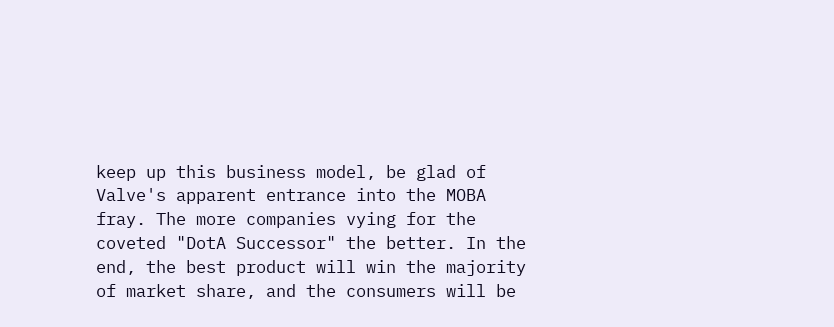keep up this business model, be glad of Valve's apparent entrance into the MOBA fray. The more companies vying for the coveted "DotA Successor" the better. In the end, the best product will win the majority of market share, and the consumers will be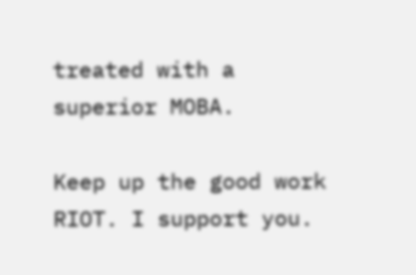treated with a superior MOBA.

Keep up the good work RIOT. I support you.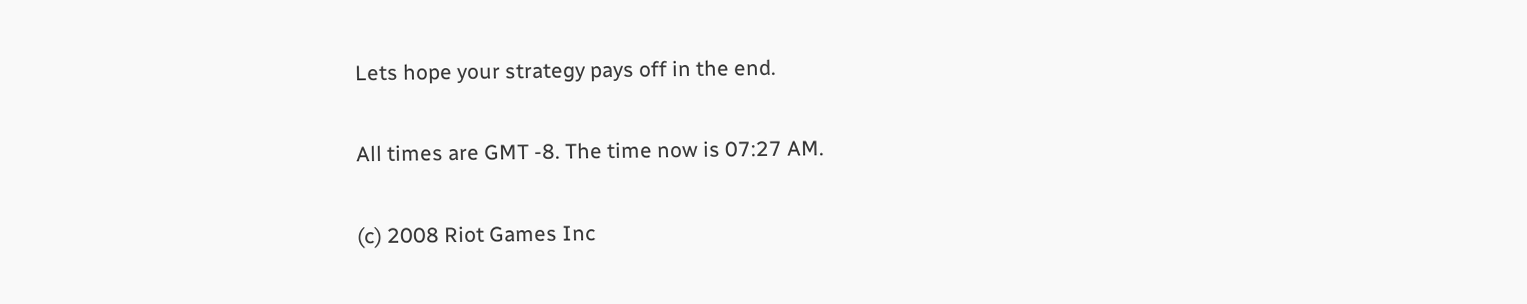Lets hope your strategy pays off in the end.

All times are GMT -8. The time now is 07:27 AM.

(c) 2008 Riot Games Inc